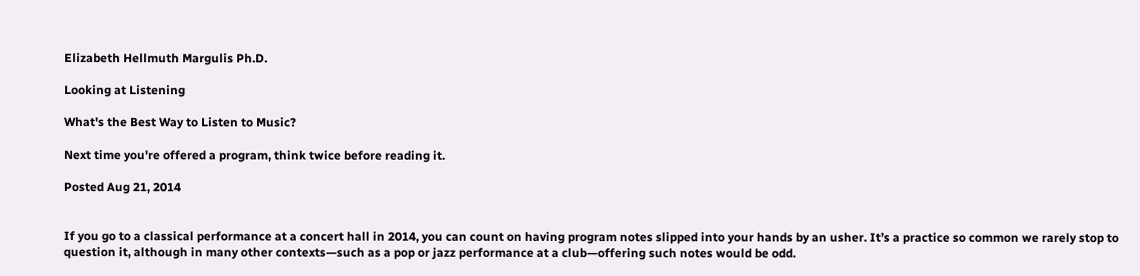Elizabeth Hellmuth Margulis Ph.D.

Looking at Listening

What's the Best Way to Listen to Music?

Next time you're offered a program, think twice before reading it.

Posted Aug 21, 2014


If you go to a classical performance at a concert hall in 2014, you can count on having program notes slipped into your hands by an usher. It’s a practice so common we rarely stop to question it, although in many other contexts—such as a pop or jazz performance at a club—offering such notes would be odd.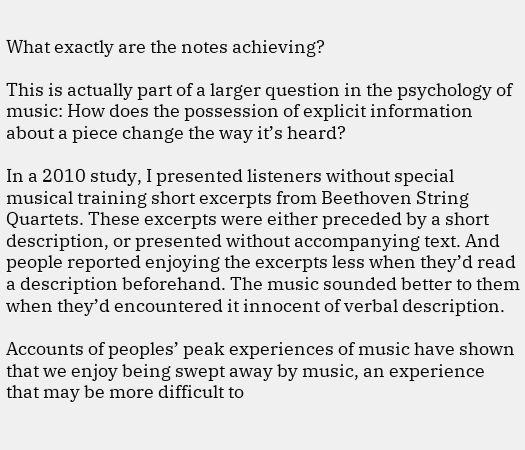What exactly are the notes achieving?

This is actually part of a larger question in the psychology of music: How does the possession of explicit information about a piece change the way it’s heard?

In a 2010 study, I presented listeners without special musical training short excerpts from Beethoven String Quartets. These excerpts were either preceded by a short description, or presented without accompanying text. And people reported enjoying the excerpts less when they’d read a description beforehand. The music sounded better to them when they’d encountered it innocent of verbal description.

Accounts of peoples’ peak experiences of music have shown that we enjoy being swept away by music, an experience that may be more difficult to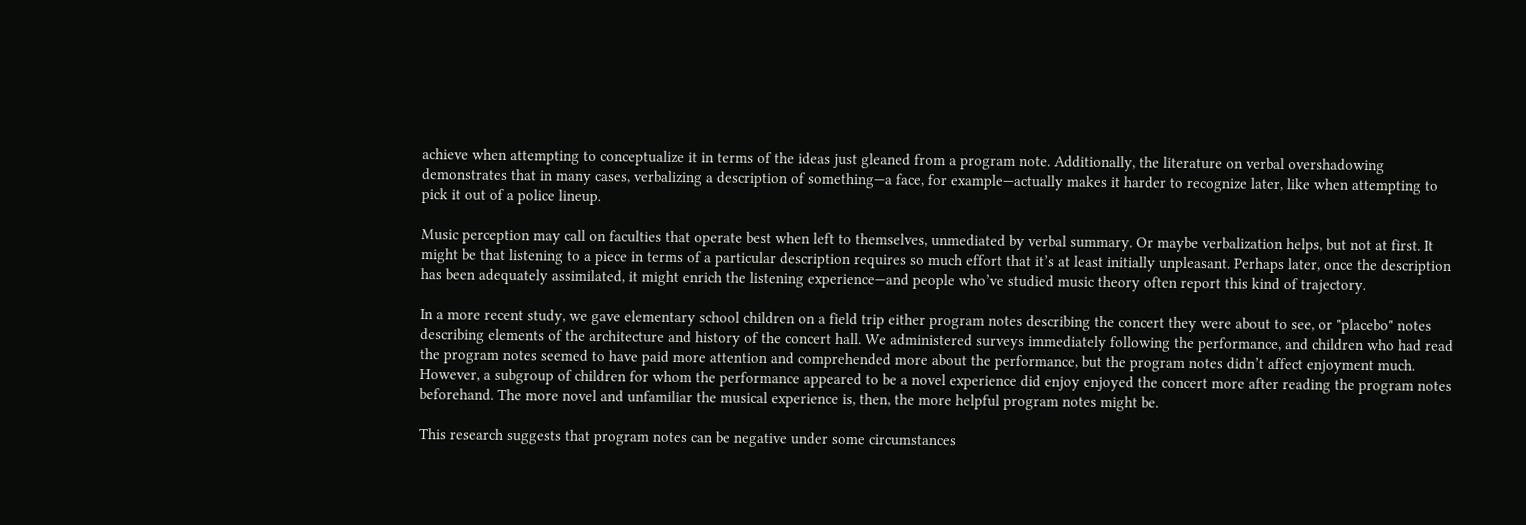achieve when attempting to conceptualize it in terms of the ideas just gleaned from a program note. Additionally, the literature on verbal overshadowing demonstrates that in many cases, verbalizing a description of something—a face, for example—actually makes it harder to recognize later, like when attempting to pick it out of a police lineup.

Music perception may call on faculties that operate best when left to themselves, unmediated by verbal summary. Or maybe verbalization helps, but not at first. It might be that listening to a piece in terms of a particular description requires so much effort that it’s at least initially unpleasant. Perhaps later, once the description has been adequately assimilated, it might enrich the listening experience—and people who’ve studied music theory often report this kind of trajectory.

In a more recent study, we gave elementary school children on a field trip either program notes describing the concert they were about to see, or "placebo" notes describing elements of the architecture and history of the concert hall. We administered surveys immediately following the performance, and children who had read the program notes seemed to have paid more attention and comprehended more about the performance, but the program notes didn’t affect enjoyment much. However, a subgroup of children for whom the performance appeared to be a novel experience did enjoy enjoyed the concert more after reading the program notes beforehand. The more novel and unfamiliar the musical experience is, then, the more helpful program notes might be.

This research suggests that program notes can be negative under some circumstances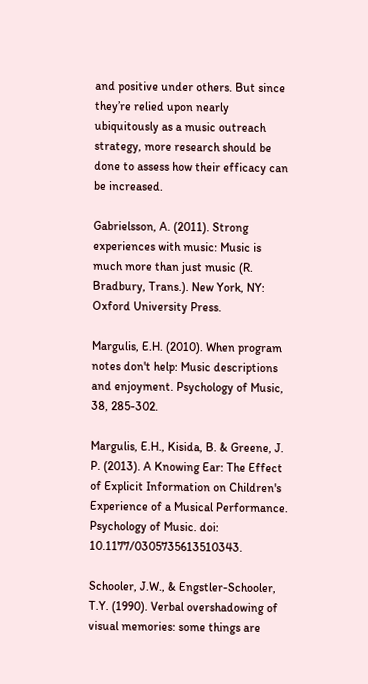and positive under others. But since they’re relied upon nearly ubiquitously as a music outreach strategy, more research should be done to assess how their efficacy can be increased.

Gabrielsson, A. (2011). Strong experiences with music: Music is much more than just music (R. Bradbury, Trans.). New York, NY: Oxford University Press.

Margulis, E.H. (2010). When program notes don't help: Music descriptions and enjoyment. Psychology of Music, 38, 285-302.

Margulis, E.H., Kisida, B. & Greene, J. P. (2013). A Knowing Ear: The Effect of Explicit Information on Children's Experience of a Musical Performance. Psychology of Music. doi: 10.1177/0305735613510343.

Schooler, J.W., & Engstler-Schooler, T.Y. (1990). Verbal overshadowing of visual memories: some things are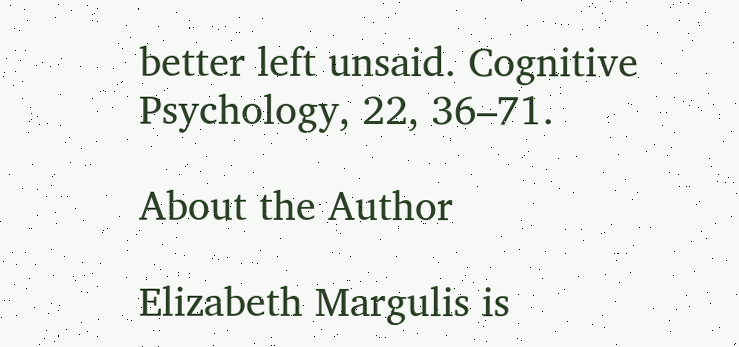better left unsaid. Cognitive Psychology, 22, 36–71.

About the Author

Elizabeth Margulis is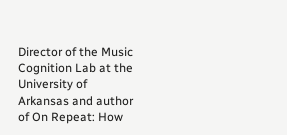Director of the Music Cognition Lab at the University of Arkansas and author of On Repeat: How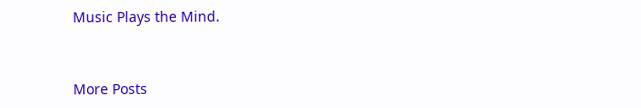Music Plays the Mind.


More Posts